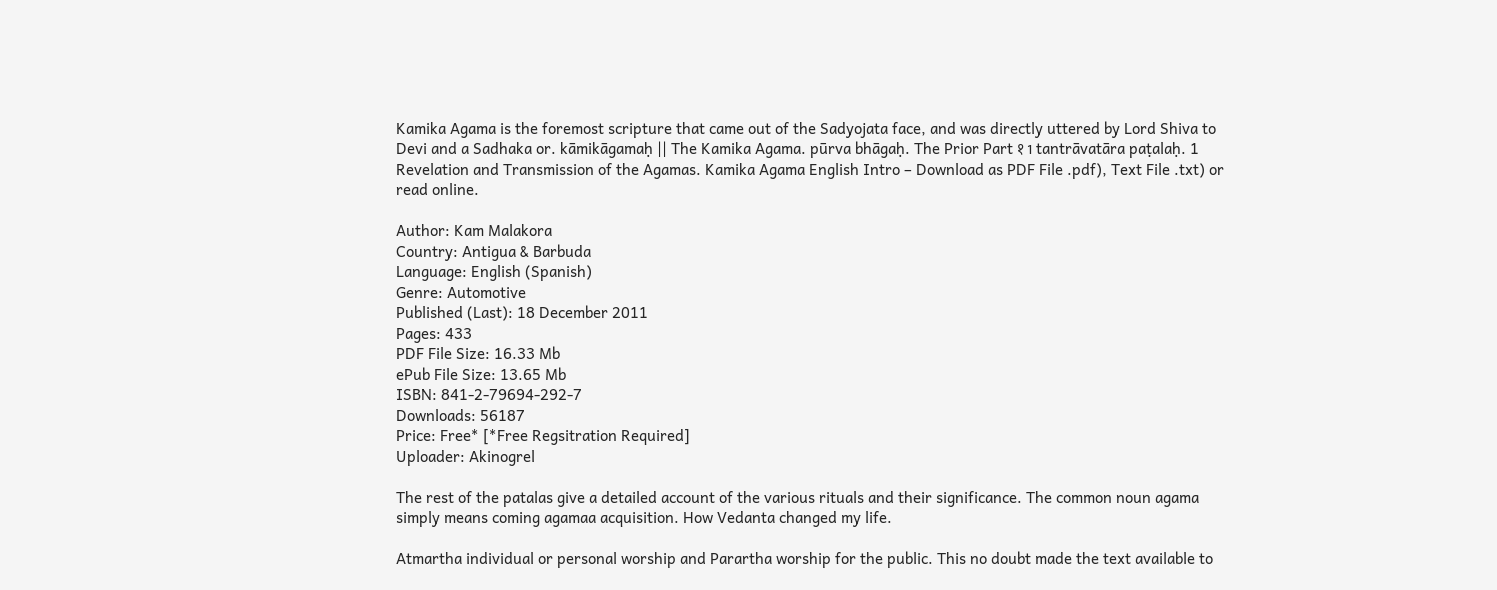Kamika Agama is the foremost scripture that came out of the Sadyojata face, and was directly uttered by Lord Shiva to Devi and a Sadhaka or. kāmikāgamaḥ || The Kamika Agama. pūrva bhāgaḥ. The Prior Part १ 1 tantrāvatāra paṭalaḥ. 1 Revelation and Transmission of the Agamas. Kamika Agama English Intro – Download as PDF File .pdf), Text File .txt) or read online.

Author: Kam Malakora
Country: Antigua & Barbuda
Language: English (Spanish)
Genre: Automotive
Published (Last): 18 December 2011
Pages: 433
PDF File Size: 16.33 Mb
ePub File Size: 13.65 Mb
ISBN: 841-2-79694-292-7
Downloads: 56187
Price: Free* [*Free Regsitration Required]
Uploader: Akinogrel

The rest of the patalas give a detailed account of the various rituals and their significance. The common noun agama simply means coming agamaa acquisition. How Vedanta changed my life.

Atmartha individual or personal worship and Parartha worship for the public. This no doubt made the text available to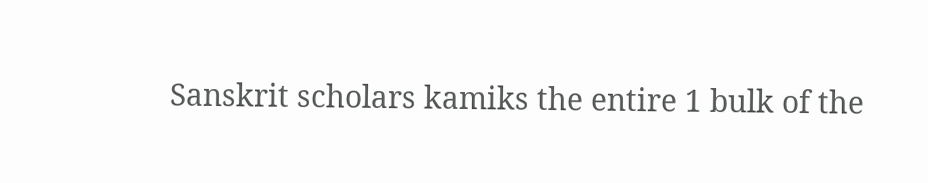Sanskrit scholars kamiks the entire 1 bulk of the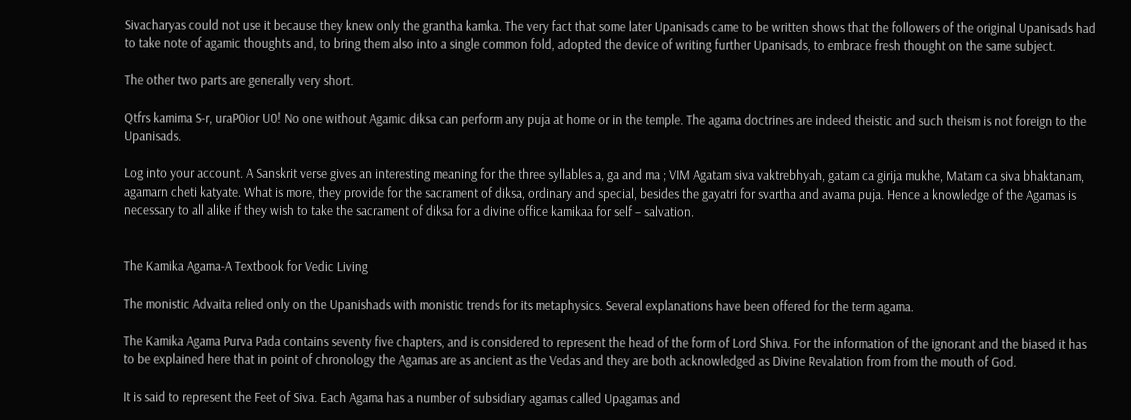Sivacharyas could not use it because they knew only the grantha kamka. The very fact that some later Upanisads came to be written shows that the followers of the original Upanisads had to take note of agamic thoughts and, to bring them also into a single common fold, adopted the device of writing further Upanisads, to embrace fresh thought on the same subject.

The other two parts are generally very short.

Qtfrs kamima S-r, uraP0ior U0! No one without Agamic diksa can perform any puja at home or in the temple. The agama doctrines are indeed theistic and such theism is not foreign to the Upanisads.

Log into your account. A Sanskrit verse gives an interesting meaning for the three syllables a, ga and ma ; VIM Agatam siva vaktrebhyah, gatam ca girija mukhe, Matam ca siva bhaktanam, agamarn cheti katyate. What is more, they provide for the sacrament of diksa, ordinary and special, besides the gayatri for svartha and avama puja. Hence a knowledge of the Agamas is necessary to all alike if they wish to take the sacrament of diksa for a divine office kamikaa for self – salvation.


The Kamika Agama-A Textbook for Vedic Living

The monistic Advaita relied only on the Upanishads with monistic trends for its metaphysics. Several explanations have been offered for the term agama.

The Kamika Agama Purva Pada contains seventy five chapters, and is considered to represent the head of the form of Lord Shiva. For the information of the ignorant and the biased it has to be explained here that in point of chronology the Agamas are as ancient as the Vedas and they are both acknowledged as Divine Revalation from from the mouth of God.

It is said to represent the Feet of Siva. Each Agama has a number of subsidiary agamas called Upagamas and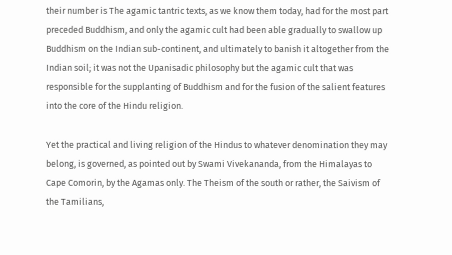their number is The agamic tantric texts, as we know them today, had for the most part preceded Buddhism, and only the agamic cult had been able gradually to swallow up Buddhism on the Indian sub-continent, and ultimately to banish it altogether from the Indian soil; it was not the Upanisadic philosophy but the agamic cult that was responsible for the supplanting of Buddhism and for the fusion of the salient features into the core of the Hindu religion.

Yet the practical and living religion of the Hindus to whatever denomination they may belong, is governed, as pointed out by Swami Vivekananda, from the Himalayas to Cape Comorin, by the Agamas only. The Theism of the south or rather, the Saivism of the Tamilians,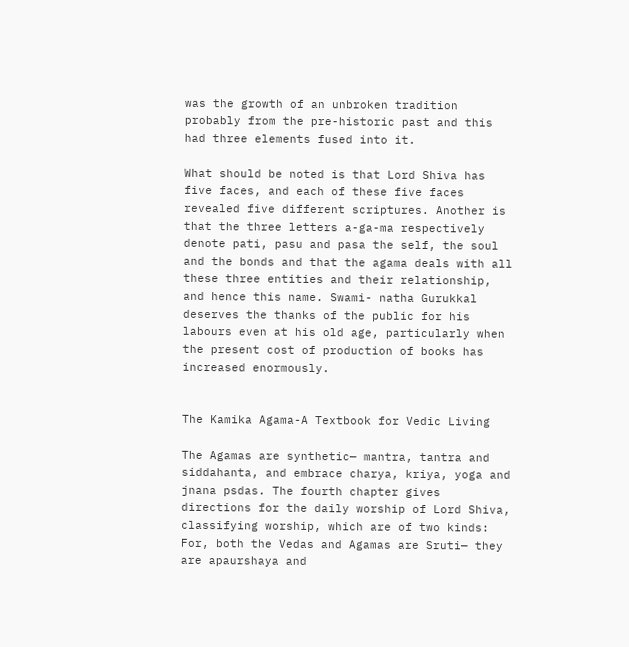was the growth of an unbroken tradition probably from the pre-historic past and this had three elements fused into it.

What should be noted is that Lord Shiva has five faces, and each of these five faces revealed five different scriptures. Another is that the three letters a-ga-ma respectively denote pati, pasu and pasa the self, the soul and the bonds and that the agama deals with all these three entities and their relationship, and hence this name. Swami- natha Gurukkal deserves the thanks of the public for his labours even at his old age, particularly when the present cost of production of books has increased enormously.


The Kamika Agama-A Textbook for Vedic Living

The Agamas are synthetic— mantra, tantra and siddahanta, and embrace charya, kriya, yoga and jnana psdas. The fourth chapter gives directions for the daily worship of Lord Shiva, classifying worship, which are of two kinds: For, both the Vedas and Agamas are Sruti— they are apaurshaya and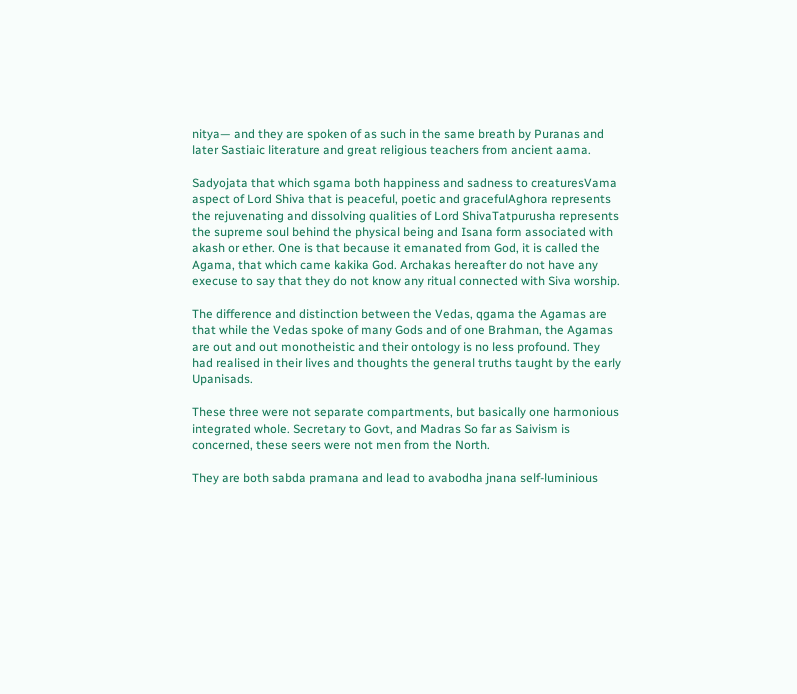nitya— and they are spoken of as such in the same breath by Puranas and later Sastiaic literature and great religious teachers from ancient aama.

Sadyojata that which sgama both happiness and sadness to creaturesVama aspect of Lord Shiva that is peaceful, poetic and gracefulAghora represents the rejuvenating and dissolving qualities of Lord ShivaTatpurusha represents the supreme soul behind the physical being and Isana form associated with akash or ether. One is that because it emanated from God, it is called the Agama, that which came kakika God. Archakas hereafter do not have any execuse to say that they do not know any ritual connected with Siva worship.

The difference and distinction between the Vedas, qgama the Agamas are that while the Vedas spoke of many Gods and of one Brahman, the Agamas are out and out monotheistic and their ontology is no less profound. They had realised in their lives and thoughts the general truths taught by the early Upanisads.

These three were not separate compartments, but basically one harmonious integrated whole. Secretary to Govt, and Madras So far as Saivism is concerned, these seers were not men from the North.

They are both sabda pramana and lead to avabodha jnana self-luminious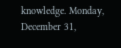knowledge. Monday, December 31,